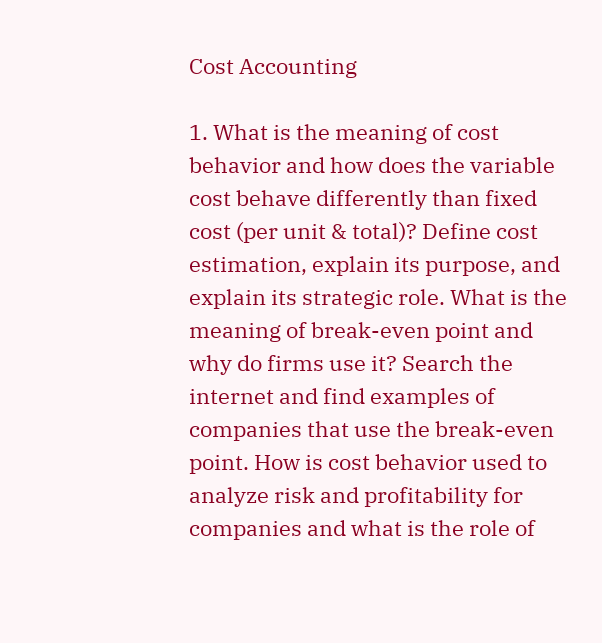Cost Accounting

1. What is the meaning of cost behavior and how does the variable cost behave differently than fixed cost (per unit & total)? Define cost estimation, explain its purpose, and explain its strategic role. What is the meaning of break-even point and why do firms use it? Search the internet and find examples of companies that use the break-even point. How is cost behavior used to analyze risk and profitability for companies and what is the role of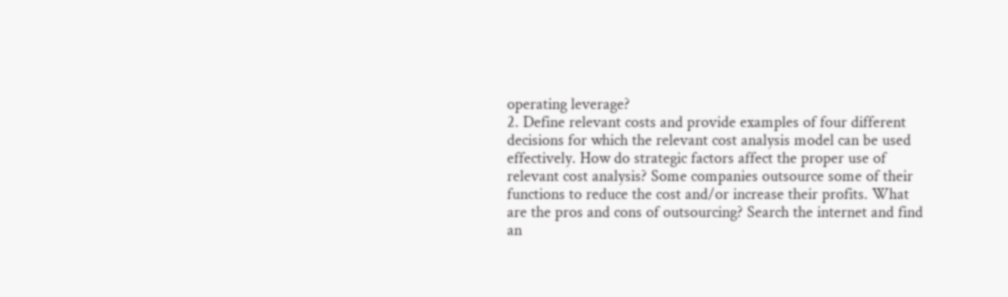operating leverage?
2. Define relevant costs and provide examples of four different decisions for which the relevant cost analysis model can be used effectively. How do strategic factors affect the proper use of relevant cost analysis? Some companies outsource some of their functions to reduce the cost and/or increase their profits. What are the pros and cons of outsourcing? Search the internet and find an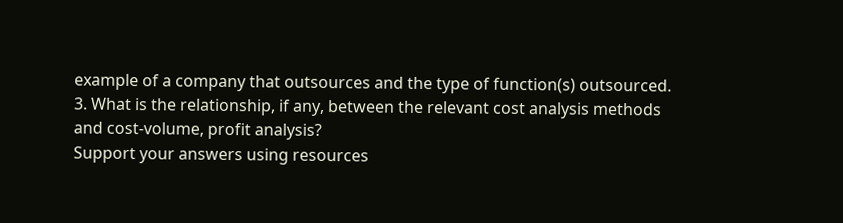example of a company that outsources and the type of function(s) outsourced.
3. What is the relationship, if any, between the relevant cost analysis methods and cost-volume, profit analysis?
Support your answers using resources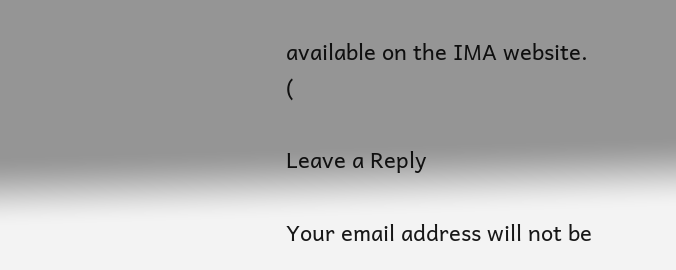available on the IMA website. (

Leave a Reply

Your email address will not be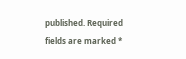published. Required fields are marked *